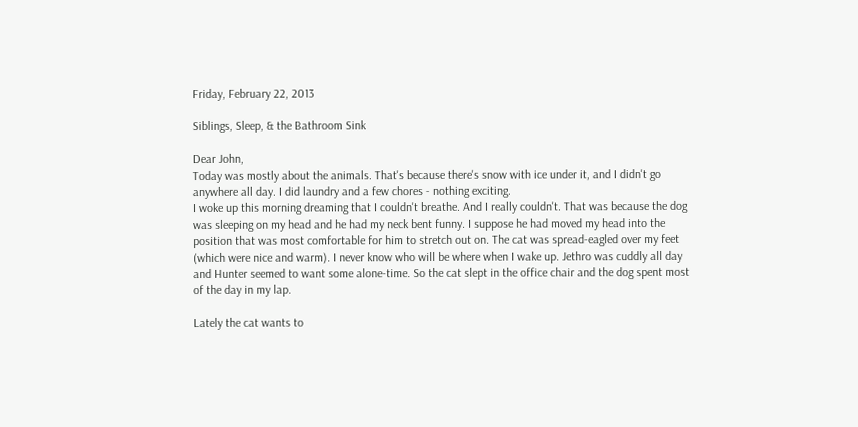Friday, February 22, 2013

Siblings, Sleep, & the Bathroom Sink

Dear John,
Today was mostly about the animals. That's because there's snow with ice under it, and I didn't go anywhere all day. I did laundry and a few chores - nothing exciting.
I woke up this morning dreaming that I couldn't breathe. And I really couldn't. That was because the dog was sleeping on my head and he had my neck bent funny. I suppose he had moved my head into the position that was most comfortable for him to stretch out on. The cat was spread-eagled over my feet (which were nice and warm). I never know who will be where when I wake up. Jethro was cuddly all day and Hunter seemed to want some alone-time. So the cat slept in the office chair and the dog spent most of the day in my lap.

Lately the cat wants to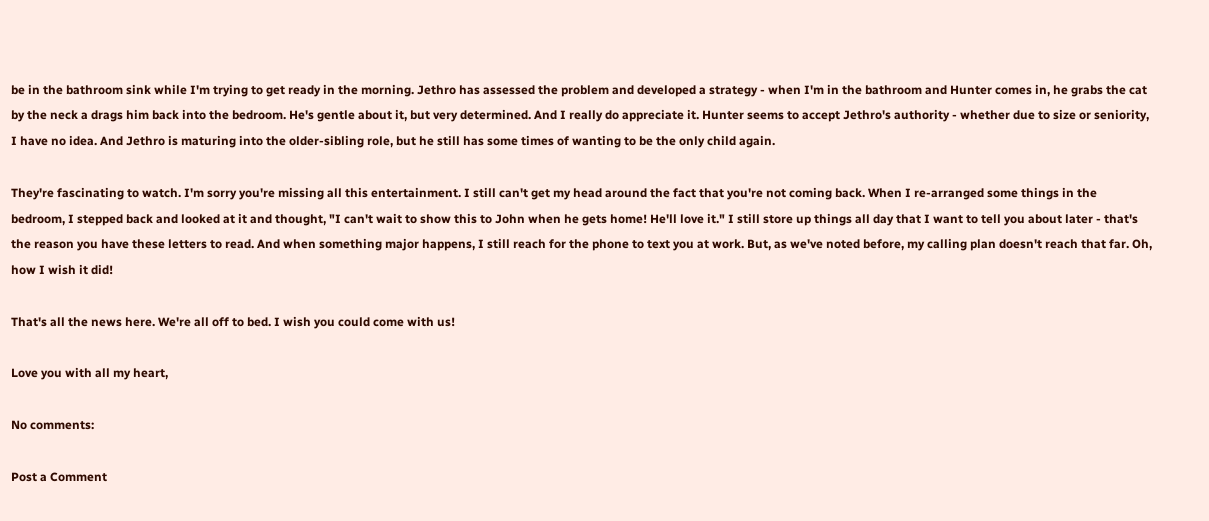be in the bathroom sink while I'm trying to get ready in the morning. Jethro has assessed the problem and developed a strategy - when I'm in the bathroom and Hunter comes in, he grabs the cat by the neck a drags him back into the bedroom. He's gentle about it, but very determined. And I really do appreciate it. Hunter seems to accept Jethro's authority - whether due to size or seniority, I have no idea. And Jethro is maturing into the older-sibling role, but he still has some times of wanting to be the only child again.

They're fascinating to watch. I'm sorry you're missing all this entertainment. I still can't get my head around the fact that you're not coming back. When I re-arranged some things in the bedroom, I stepped back and looked at it and thought, "I can't wait to show this to John when he gets home! He'll love it." I still store up things all day that I want to tell you about later - that's the reason you have these letters to read. And when something major happens, I still reach for the phone to text you at work. But, as we've noted before, my calling plan doesn't reach that far. Oh, how I wish it did!

That's all the news here. We're all off to bed. I wish you could come with us!

Love you with all my heart,

No comments:

Post a Comment